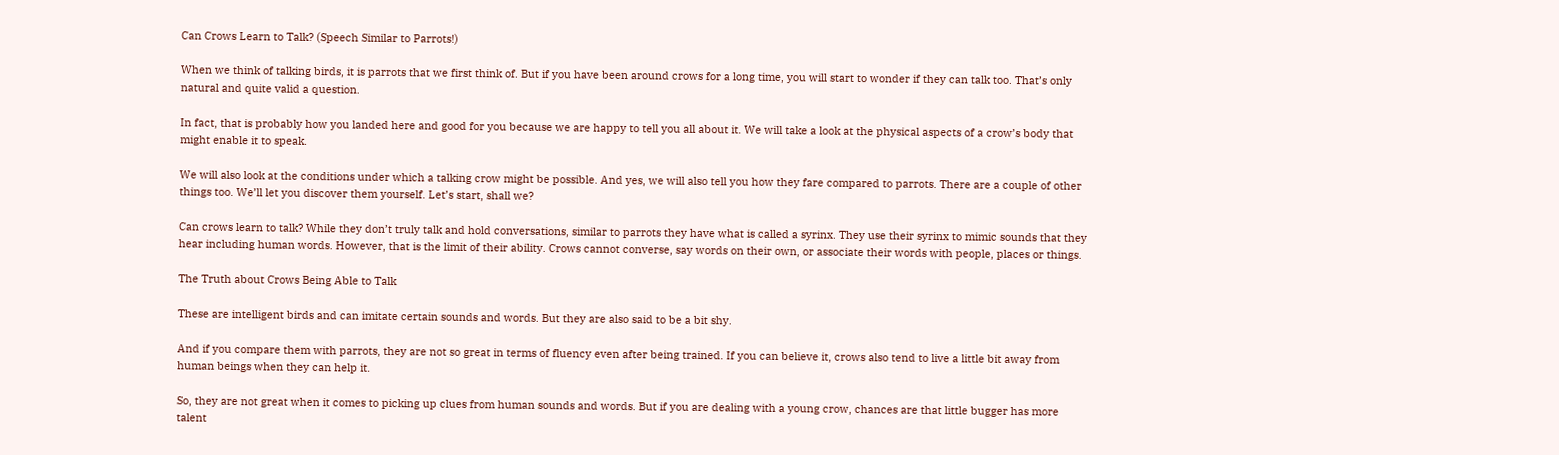Can Crows Learn to Talk? (Speech Similar to Parrots!)

When we think of talking birds, it is parrots that we first think of. But if you have been around crows for a long time, you will start to wonder if they can talk too. That’s only natural and quite valid a question.

In fact, that is probably how you landed here and good for you because we are happy to tell you all about it. We will take a look at the physical aspects of a crow’s body that might enable it to speak.

We will also look at the conditions under which a talking crow might be possible. And yes, we will also tell you how they fare compared to parrots. There are a couple of other things too. We’ll let you discover them yourself. Let’s start, shall we?

Can crows learn to talk? While they don’t truly talk and hold conversations, similar to parrots they have what is called a syrinx. They use their syrinx to mimic sounds that they hear including human words. However, that is the limit of their ability. Crows cannot converse, say words on their own, or associate their words with people, places or things.

The Truth about Crows Being Able to Talk

These are intelligent birds and can imitate certain sounds and words. But they are also said to be a bit shy.

And if you compare them with parrots, they are not so great in terms of fluency even after being trained. If you can believe it, crows also tend to live a little bit away from human beings when they can help it.

So, they are not great when it comes to picking up clues from human sounds and words. But if you are dealing with a young crow, chances are that little bugger has more talent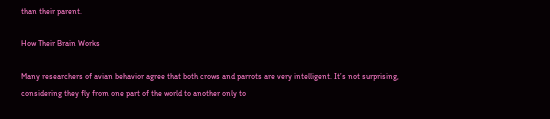than their parent.

How Their Brain Works

Many researchers of avian behavior agree that both crows and parrots are very intelligent. It’s not surprising, considering they fly from one part of the world to another only to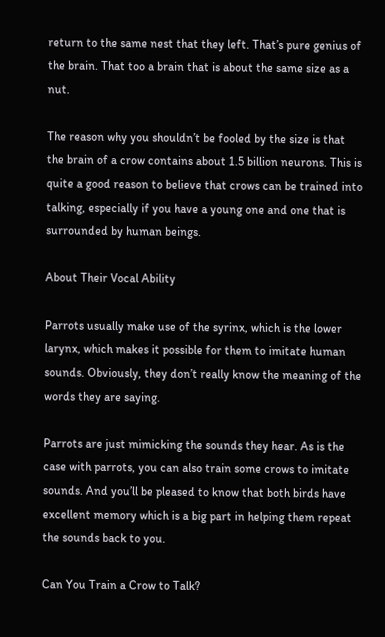return to the same nest that they left. That’s pure genius of the brain. That too a brain that is about the same size as a nut.

The reason why you shouldn’t be fooled by the size is that the brain of a crow contains about 1.5 billion neurons. This is quite a good reason to believe that crows can be trained into talking, especially if you have a young one and one that is surrounded by human beings.

About Their Vocal Ability

Parrots usually make use of the syrinx, which is the lower larynx, which makes it possible for them to imitate human sounds. Obviously, they don’t really know the meaning of the words they are saying.

Parrots are just mimicking the sounds they hear. As is the case with parrots, you can also train some crows to imitate sounds. And you’ll be pleased to know that both birds have excellent memory which is a big part in helping them repeat the sounds back to you.

Can You Train a Crow to Talk?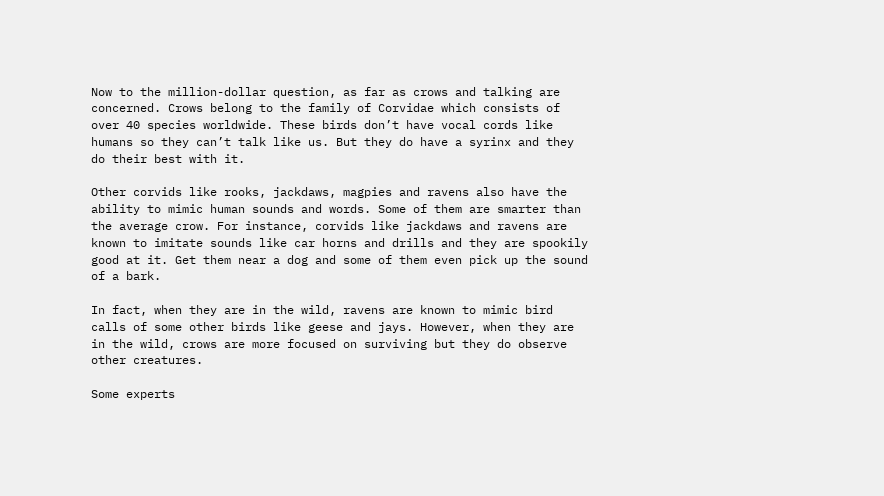Now to the million-dollar question, as far as crows and talking are concerned. Crows belong to the family of Corvidae which consists of over 40 species worldwide. These birds don’t have vocal cords like humans so they can’t talk like us. But they do have a syrinx and they do their best with it.

Other corvids like rooks, jackdaws, magpies and ravens also have the ability to mimic human sounds and words. Some of them are smarter than the average crow. For instance, corvids like jackdaws and ravens are known to imitate sounds like car horns and drills and they are spookily good at it. Get them near a dog and some of them even pick up the sound of a bark.

In fact, when they are in the wild, ravens are known to mimic bird calls of some other birds like geese and jays. However, when they are in the wild, crows are more focused on surviving but they do observe other creatures.

Some experts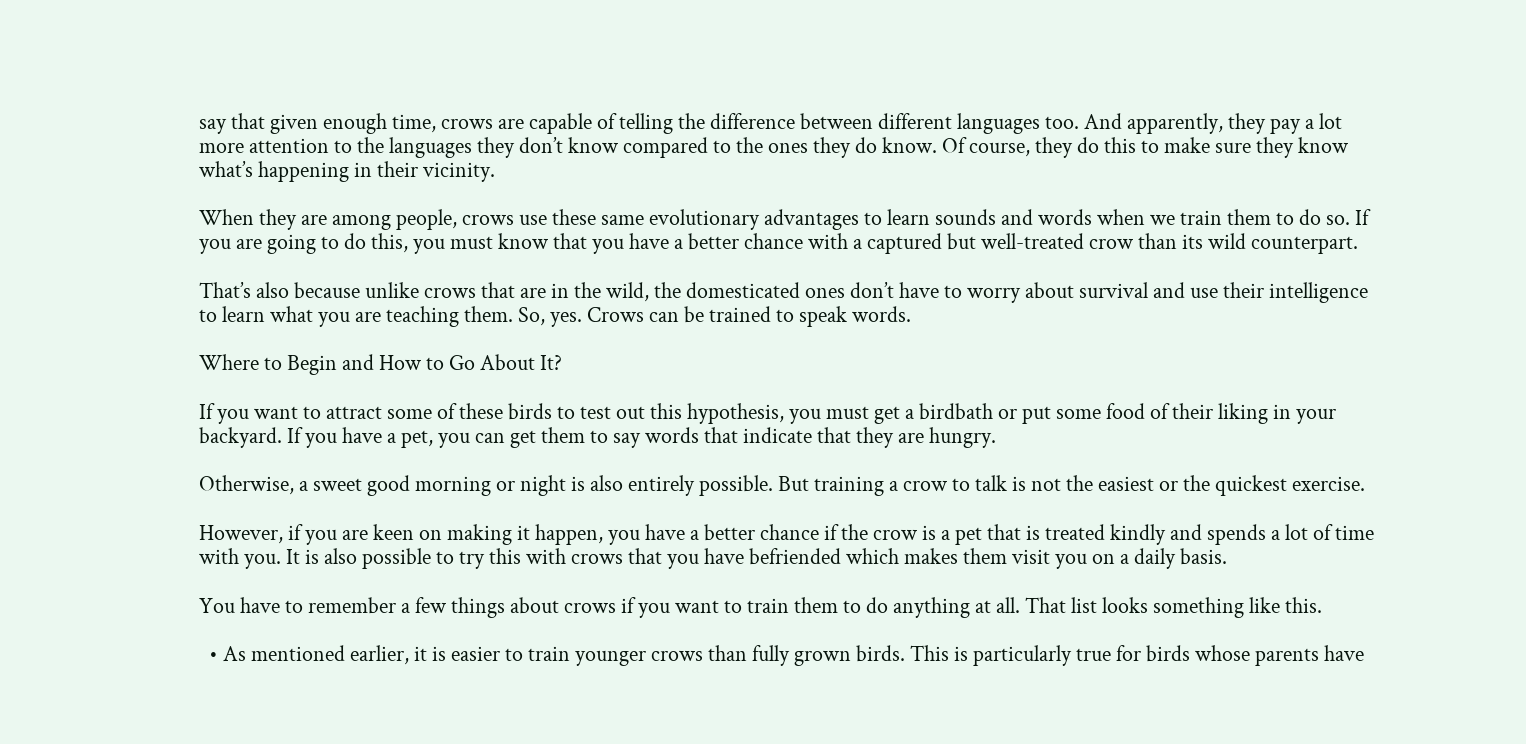say that given enough time, crows are capable of telling the difference between different languages too. And apparently, they pay a lot more attention to the languages they don’t know compared to the ones they do know. Of course, they do this to make sure they know what’s happening in their vicinity.

When they are among people, crows use these same evolutionary advantages to learn sounds and words when we train them to do so. If you are going to do this, you must know that you have a better chance with a captured but well-treated crow than its wild counterpart.

That’s also because unlike crows that are in the wild, the domesticated ones don’t have to worry about survival and use their intelligence to learn what you are teaching them. So, yes. Crows can be trained to speak words.

Where to Begin and How to Go About It?

If you want to attract some of these birds to test out this hypothesis, you must get a birdbath or put some food of their liking in your backyard. If you have a pet, you can get them to say words that indicate that they are hungry.

Otherwise, a sweet good morning or night is also entirely possible. But training a crow to talk is not the easiest or the quickest exercise.

However, if you are keen on making it happen, you have a better chance if the crow is a pet that is treated kindly and spends a lot of time with you. It is also possible to try this with crows that you have befriended which makes them visit you on a daily basis.

You have to remember a few things about crows if you want to train them to do anything at all. That list looks something like this.

  • As mentioned earlier, it is easier to train younger crows than fully grown birds. This is particularly true for birds whose parents have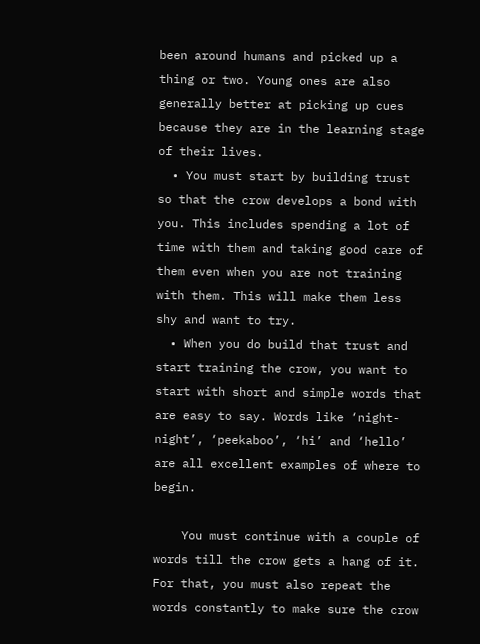been around humans and picked up a thing or two. Young ones are also generally better at picking up cues because they are in the learning stage of their lives.
  • You must start by building trust so that the crow develops a bond with you. This includes spending a lot of time with them and taking good care of them even when you are not training with them. This will make them less shy and want to try.
  • When you do build that trust and start training the crow, you want to start with short and simple words that are easy to say. Words like ‘night-night’, ‘peekaboo’, ‘hi’ and ‘hello’ are all excellent examples of where to begin.

    You must continue with a couple of words till the crow gets a hang of it. For that, you must also repeat the words constantly to make sure the crow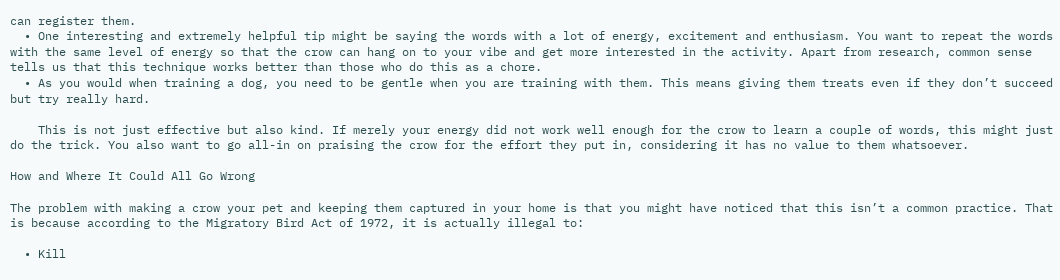can register them.
  • One interesting and extremely helpful tip might be saying the words with a lot of energy, excitement and enthusiasm. You want to repeat the words with the same level of energy so that the crow can hang on to your vibe and get more interested in the activity. Apart from research, common sense tells us that this technique works better than those who do this as a chore.
  • As you would when training a dog, you need to be gentle when you are training with them. This means giving them treats even if they don’t succeed but try really hard.

    This is not just effective but also kind. If merely your energy did not work well enough for the crow to learn a couple of words, this might just do the trick. You also want to go all-in on praising the crow for the effort they put in, considering it has no value to them whatsoever.

How and Where It Could All Go Wrong

The problem with making a crow your pet and keeping them captured in your home is that you might have noticed that this isn’t a common practice. That is because according to the Migratory Bird Act of 1972, it is actually illegal to:

  • Kill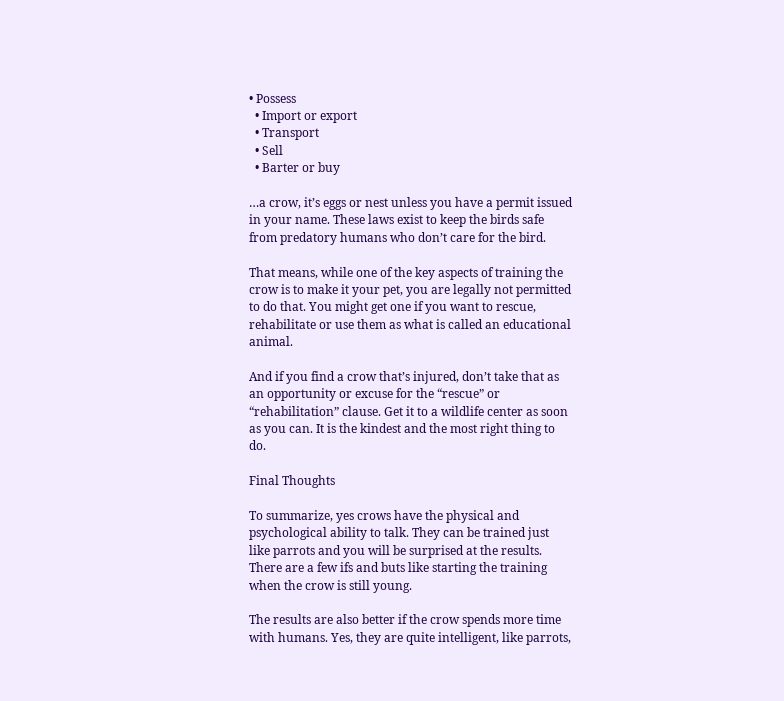• Possess
  • Import or export
  • Transport
  • Sell
  • Barter or buy

…a crow, it’s eggs or nest unless you have a permit issued in your name. These laws exist to keep the birds safe from predatory humans who don’t care for the bird.

That means, while one of the key aspects of training the crow is to make it your pet, you are legally not permitted to do that. You might get one if you want to rescue, rehabilitate or use them as what is called an educational animal.

And if you find a crow that’s injured, don’t take that as an opportunity or excuse for the “rescue” or “rehabilitation” clause. Get it to a wildlife center as soon as you can. It is the kindest and the most right thing to do.

Final Thoughts

To summarize, yes crows have the physical and psychological ability to talk. They can be trained just like parrots and you will be surprised at the results. There are a few ifs and buts like starting the training when the crow is still young.

The results are also better if the crow spends more time with humans. Yes, they are quite intelligent, like parrots,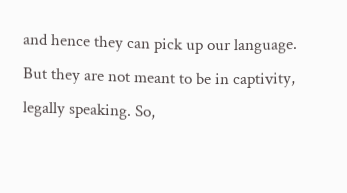and hence they can pick up our language. But they are not meant to be in captivity, legally speaking. So,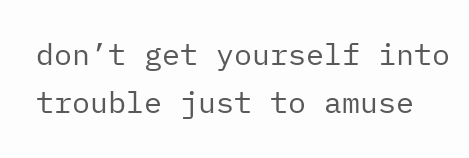don’t get yourself into trouble just to amuse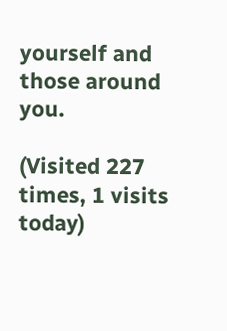yourself and those around you.

(Visited 227 times, 1 visits today)